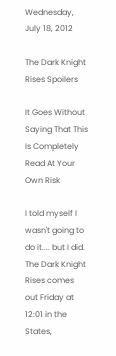Wednesday, July 18, 2012

The Dark Knight Rises Spoilers

It Goes Without Saying That This Is Completely Read At Your Own Risk

I told myself I wasn't going to do it.... but I did. The Dark Knight Rises comes out Friday at 12:01 in the States,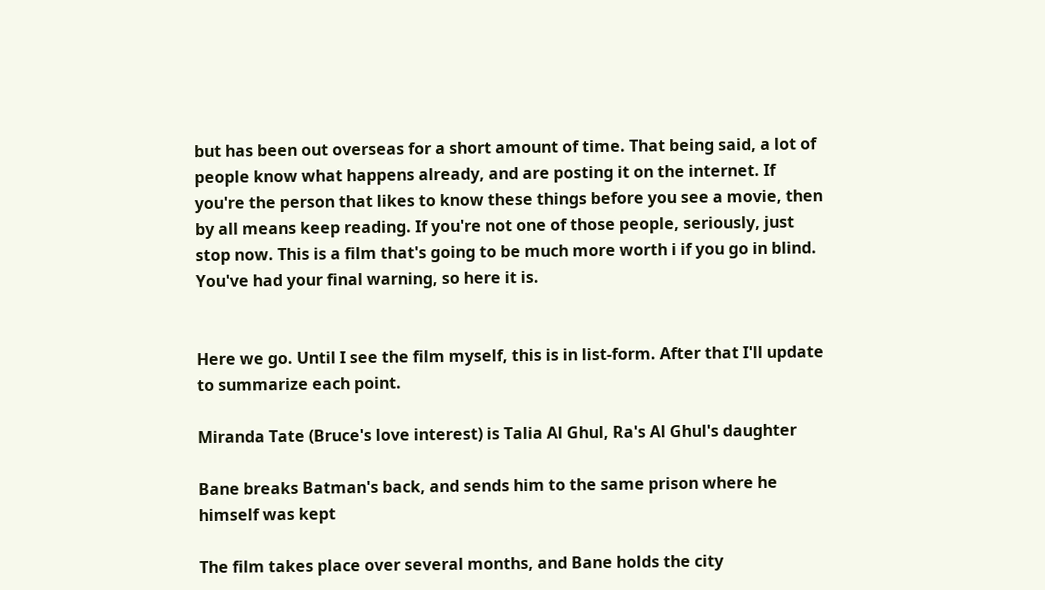but has been out overseas for a short amount of time. That being said, a lot of people know what happens already, and are posting it on the internet. If you're the person that likes to know these things before you see a movie, then by all means keep reading. If you're not one of those people, seriously, just stop now. This is a film that's going to be much more worth i if you go in blind. You've had your final warning, so here it is.


Here we go. Until I see the film myself, this is in list-form. After that I'll update to summarize each point.

Miranda Tate (Bruce's love interest) is Talia Al Ghul, Ra's Al Ghul's daughter

Bane breaks Batman's back, and sends him to the same prison where he himself was kept

The film takes place over several months, and Bane holds the city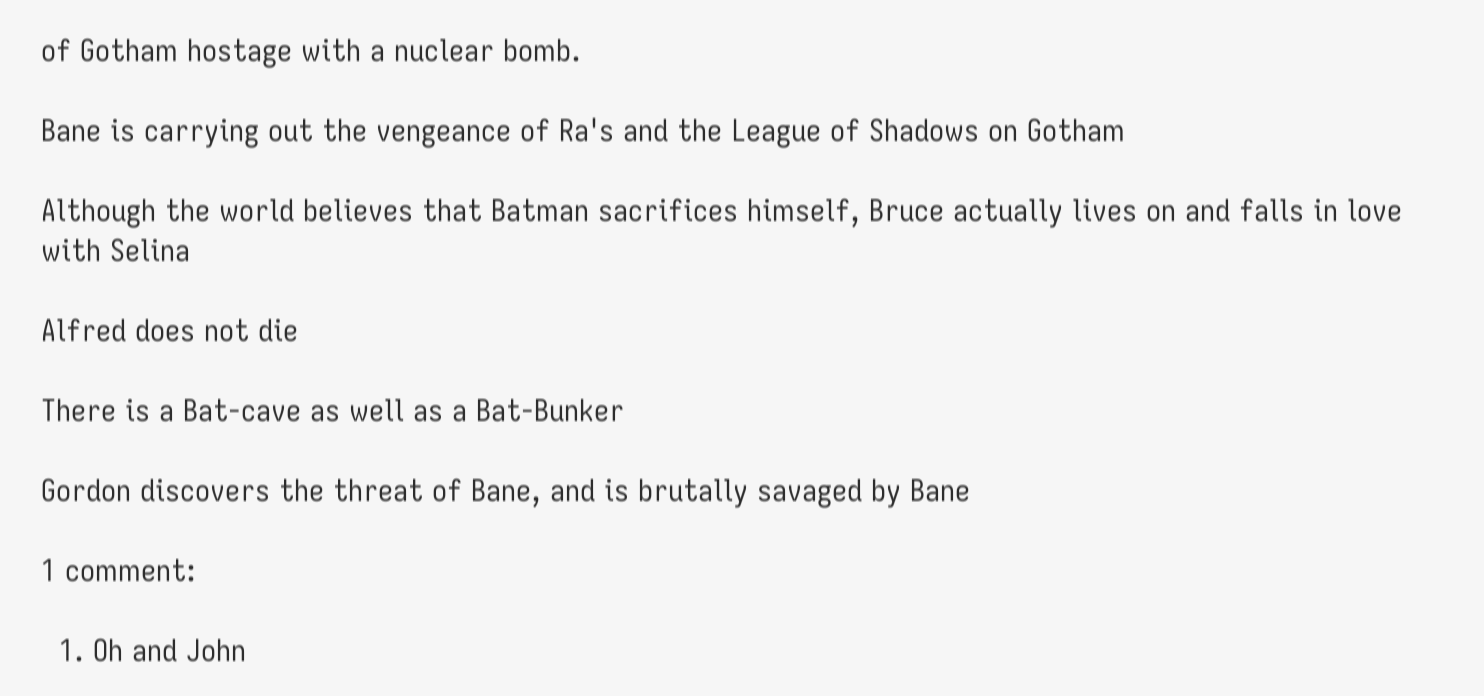of Gotham hostage with a nuclear bomb.

Bane is carrying out the vengeance of Ra's and the League of Shadows on Gotham

Although the world believes that Batman sacrifices himself, Bruce actually lives on and falls in love with Selina

Alfred does not die

There is a Bat-cave as well as a Bat-Bunker

Gordon discovers the threat of Bane, and is brutally savaged by Bane

1 comment:

  1. Oh and John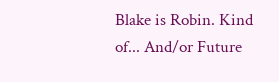Blake is Robin. Kind of... And/or Future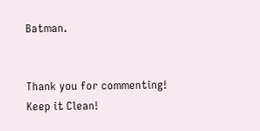Batman.


Thank you for commenting! Keep it Clean!